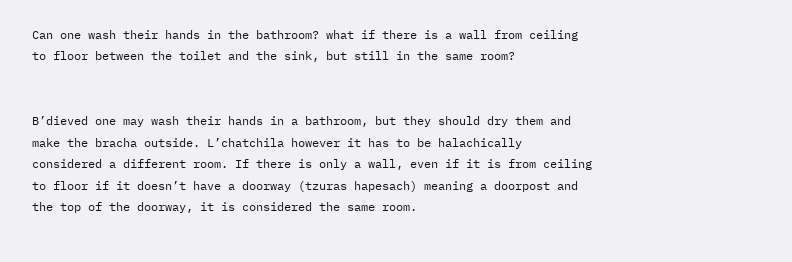Can one wash their hands in the bathroom? what if there is a wall from ceiling to floor between the toilet and the sink, but still in the same room?


B’dieved one may wash their hands in a bathroom, but they should dry them and make the bracha outside. L’chatchila however it has to be halachically considered a different room. If there is only a wall, even if it is from ceiling to floor if it doesn’t have a doorway (tzuras hapesach) meaning a doorpost and the top of the doorway, it is considered the same room.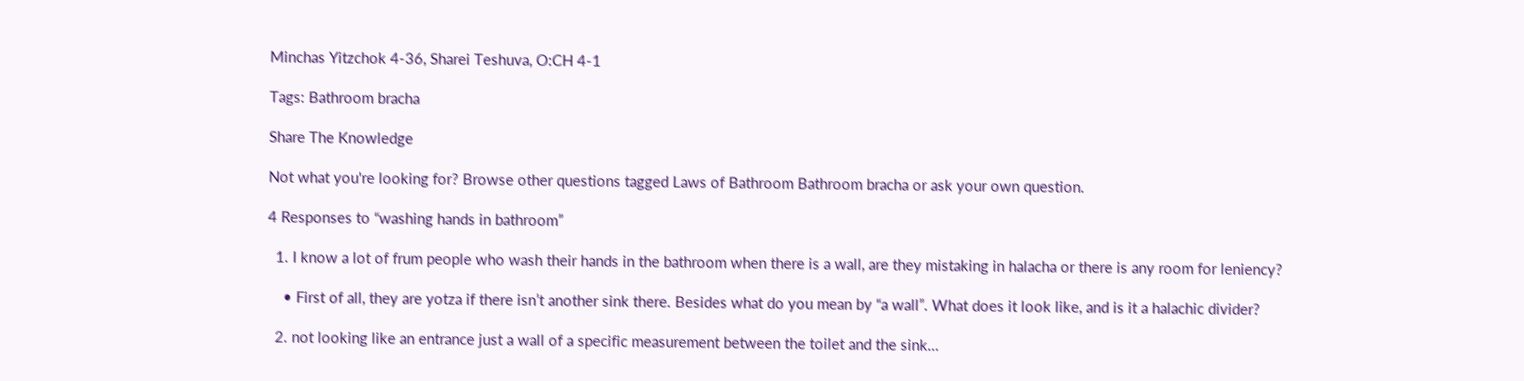Minchas Yitzchok 4-36, Sharei Teshuva, O:CH 4-1

Tags: Bathroom bracha

Share The Knowledge

Not what you're looking for? Browse other questions tagged Laws of Bathroom Bathroom bracha or ask your own question.

4 Responses to “washing hands in bathroom”

  1. I know a lot of frum people who wash their hands in the bathroom when there is a wall, are they mistaking in halacha or there is any room for leniency?

    • First of all, they are yotza if there isn’t another sink there. Besides what do you mean by “a wall”. What does it look like, and is it a halachic divider?

  2. not looking like an entrance just a wall of a specific measurement between the toilet and the sink…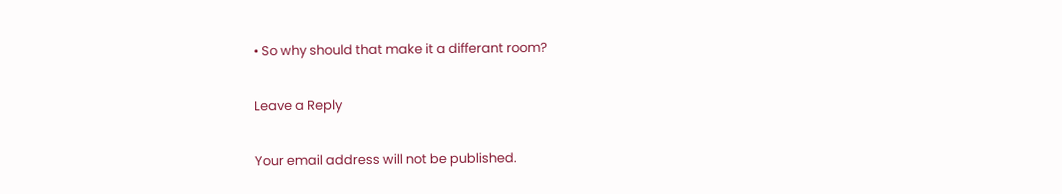• So why should that make it a differant room?

Leave a Reply

Your email address will not be published.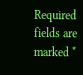Required fields are marked *